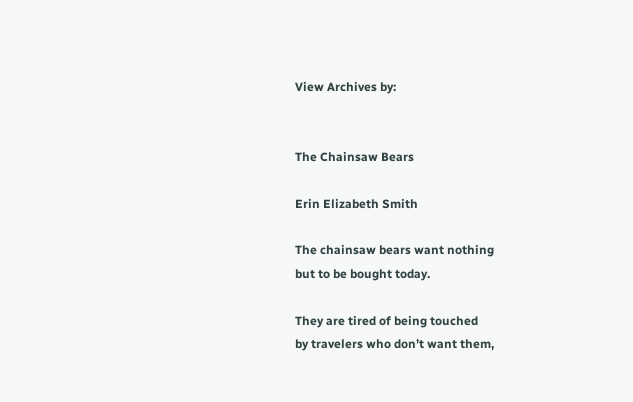View Archives by:


The Chainsaw Bears

Erin Elizabeth Smith

The chainsaw bears want nothing
but to be bought today.

They are tired of being touched
by travelers who don’t want them,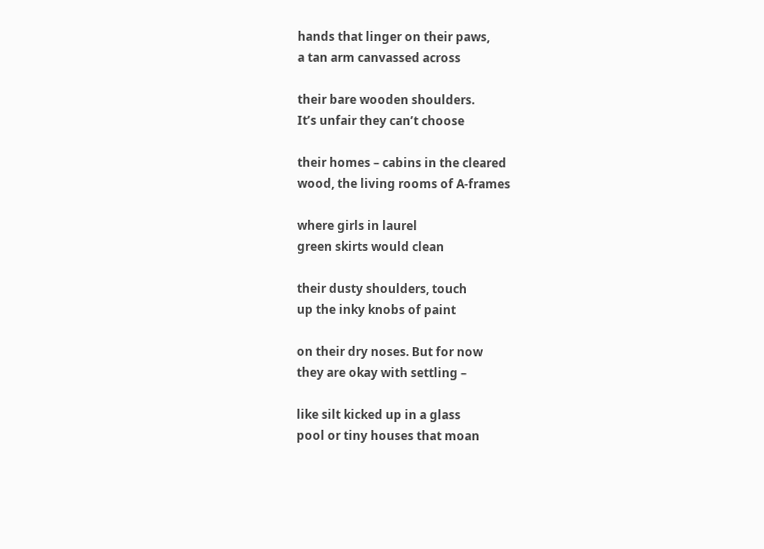hands that linger on their paws,
a tan arm canvassed across

their bare wooden shoulders.
It’s unfair they can’t choose

their homes – cabins in the cleared
wood, the living rooms of A-frames

where girls in laurel
green skirts would clean

their dusty shoulders, touch
up the inky knobs of paint

on their dry noses. But for now
they are okay with settling –

like silt kicked up in a glass
pool or tiny houses that moan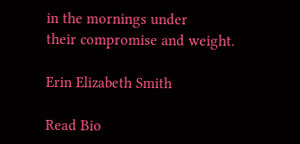in the mornings under
their compromise and weight.

Erin Elizabeth Smith

Read Bio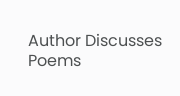Author Discusses Poems